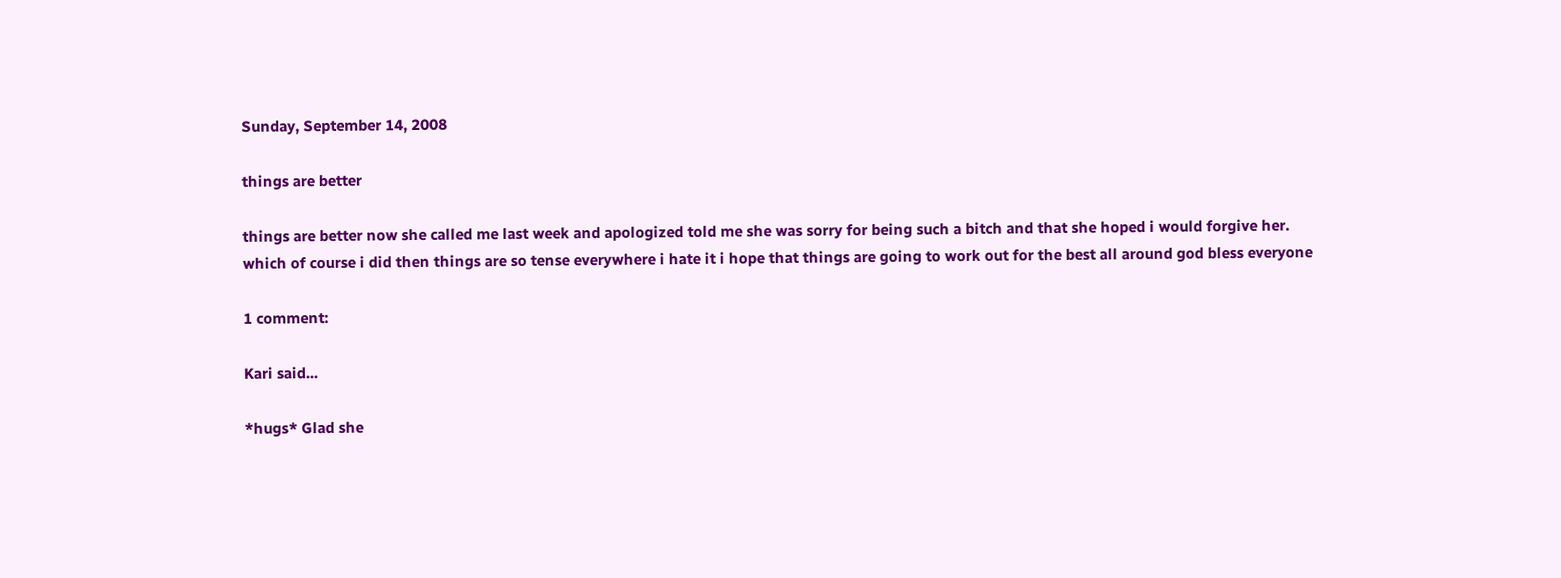Sunday, September 14, 2008

things are better

things are better now she called me last week and apologized told me she was sorry for being such a bitch and that she hoped i would forgive her. which of course i did then things are so tense everywhere i hate it i hope that things are going to work out for the best all around god bless everyone

1 comment:

Kari said...

*hugs* Glad she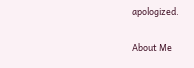apologized.

About Me